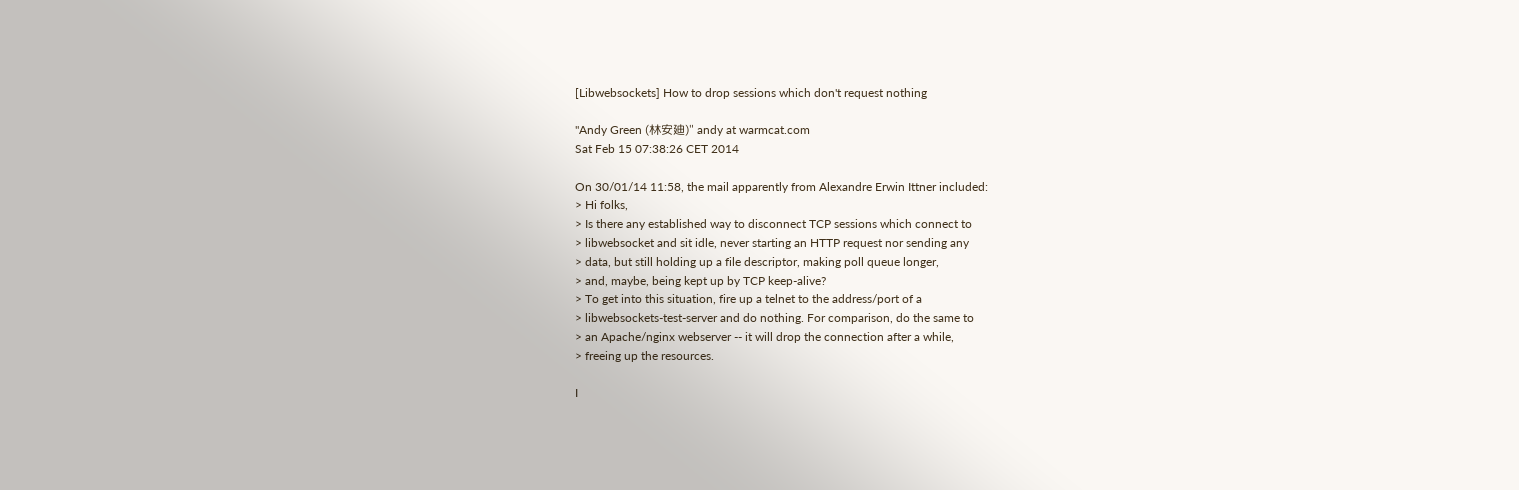[Libwebsockets] How to drop sessions which don't request nothing

"Andy Green (林安廸)" andy at warmcat.com
Sat Feb 15 07:38:26 CET 2014

On 30/01/14 11:58, the mail apparently from Alexandre Erwin Ittner included:
> Hi folks,
> Is there any established way to disconnect TCP sessions which connect to
> libwebsocket and sit idle, never starting an HTTP request nor sending any
> data, but still holding up a file descriptor, making poll queue longer,
> and, maybe, being kept up by TCP keep-alive?
> To get into this situation, fire up a telnet to the address/port of a
> libwebsockets-test-server and do nothing. For comparison, do the same to
> an Apache/nginx webserver -- it will drop the connection after a while,
> freeing up the resources.

I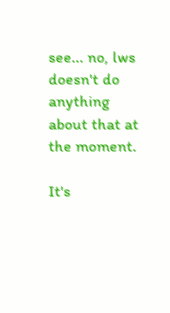see... no, lws doesn't do anything about that at the moment.

It's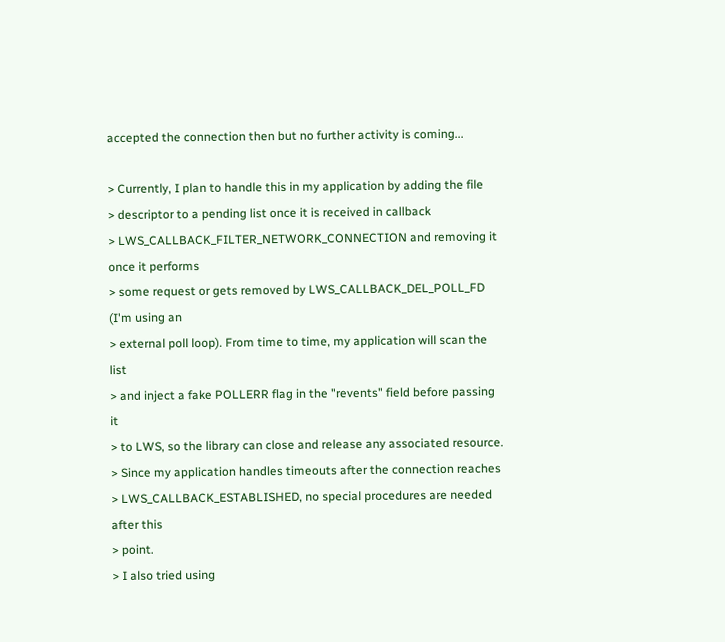accepted the connection then but no further activity is coming...

> Currently, I plan to handle this in my application by adding the file
> descriptor to a pending list once it is received in callback
> LWS_CALLBACK_FILTER_NETWORK_CONNECTION and removing it once it performs
> some request or gets removed by LWS_CALLBACK_DEL_POLL_FD (I'm using an
> external poll loop). From time to time, my application will scan the list
> and inject a fake POLLERR flag in the "revents" field before passing it
> to LWS, so the library can close and release any associated resource.
> Since my application handles timeouts after the connection reaches
> LWS_CALLBACK_ESTABLISHED, no special procedures are needed after this
> point.
> I also tried using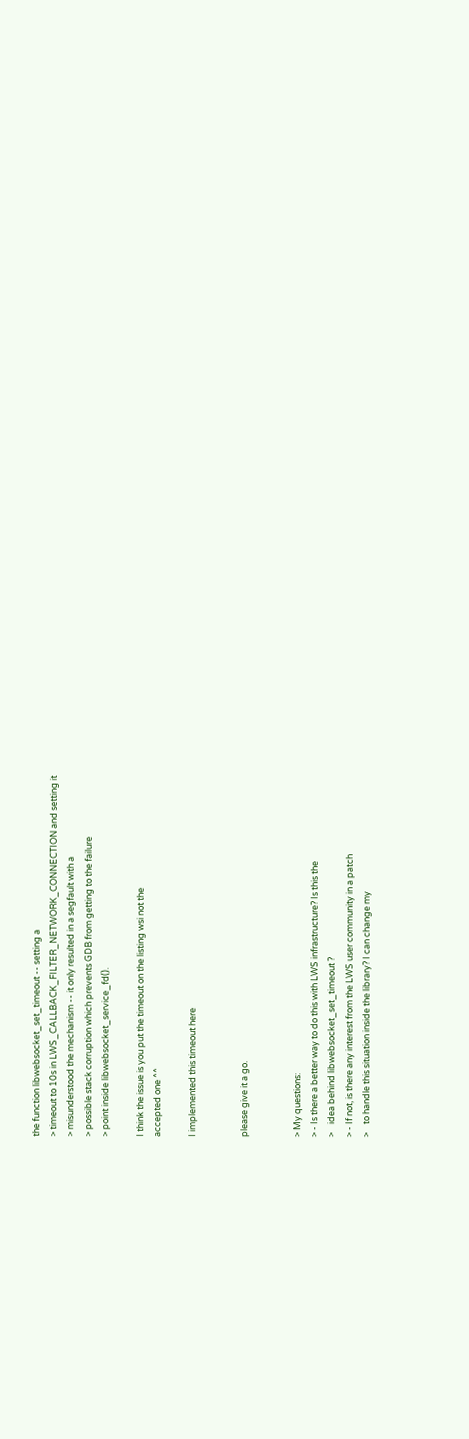the function libwebsocket_set_timeout -- setting a
> timeout to 10s in LWS_CALLBACK_FILTER_NETWORK_CONNECTION and setting it
> misunderstood the mechanism -- it only resulted in a segfault with a
> possible stack corruption which prevents GDB from getting to the failure
> point inside libwebsocket_service_fd().

I think the issue is you put the timeout on the listing wsi not the
accepted one ^^

I implemented this timeout here


please give it a go.


> My questions:
> - Is there a better way to do this with LWS infrastructure? Is this the
>    idea behind libwebsocket_set_timeout ?
> - If not, is there any interest from the LWS user community in a patch
>    to handle this situation inside the library? I can change my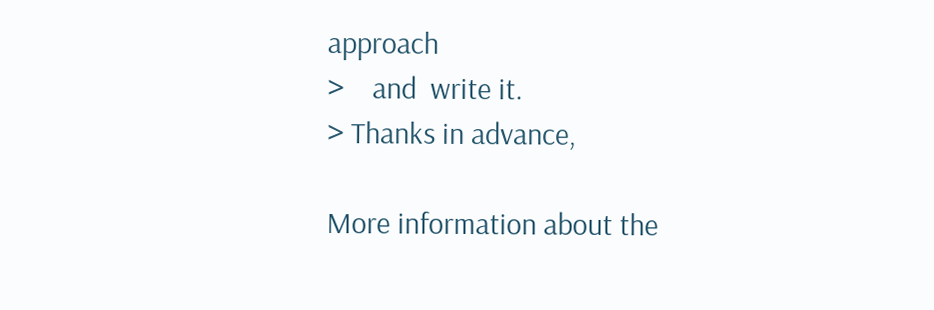approach
>    and  write it.
> Thanks in advance,

More information about the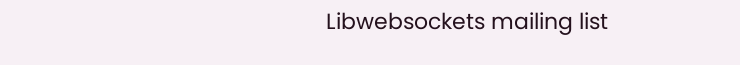Libwebsockets mailing list